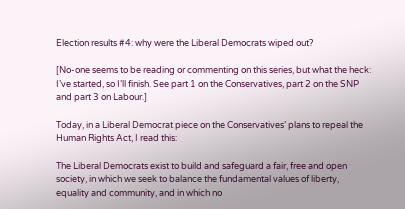Election results #4: why were the Liberal Democrats wiped out?

[No-one seems to be reading or commenting on this series, but what the heck: I’ve started, so I’ll finish. See part 1 on the Conservatives, part 2 on the SNP and part 3 on Labour.]

Today, in a Liberal Democrat piece on the Conservatives’ plans to repeal the Human Rights Act, I read this:

The Liberal Democrats exist to build and safeguard a fair, free and open society, in which we seek to balance the fundamental values of liberty, equality and community, and in which no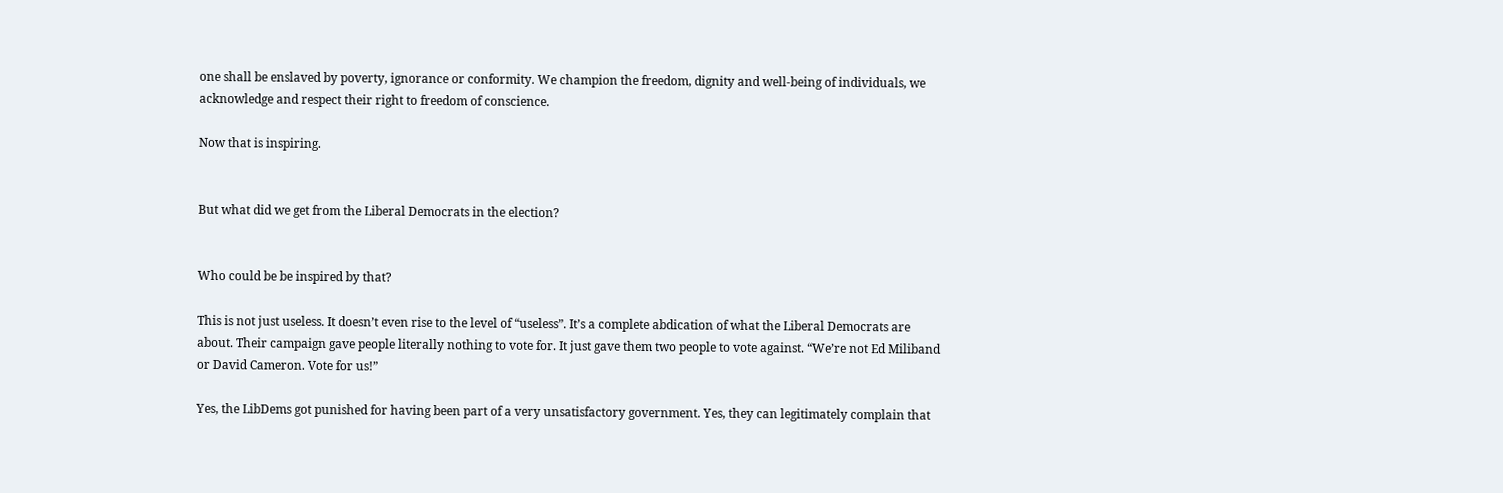one shall be enslaved by poverty, ignorance or conformity. We champion the freedom, dignity and well-being of individuals, we acknowledge and respect their right to freedom of conscience.

Now that is inspiring.


But what did we get from the Liberal Democrats in the election?


Who could be be inspired by that?

This is not just useless. It doesn’t even rise to the level of “useless”. It’s a complete abdication of what the Liberal Democrats are about. Their campaign gave people literally nothing to vote for. It just gave them two people to vote against. “We’re not Ed Miliband or David Cameron. Vote for us!”

Yes, the LibDems got punished for having been part of a very unsatisfactory government. Yes, they can legitimately complain that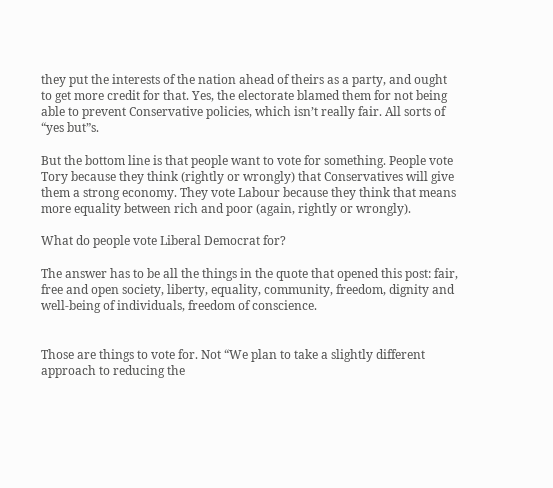they put the interests of the nation ahead of theirs as a party, and ought to get more credit for that. Yes, the electorate blamed them for not being able to prevent Conservative policies, which isn’t really fair. All sorts of “yes but”s.

But the bottom line is that people want to vote for something. People vote Tory because they think (rightly or wrongly) that Conservatives will give them a strong economy. They vote Labour because they think that means more equality between rich and poor (again, rightly or wrongly).

What do people vote Liberal Democrat for?

The answer has to be all the things in the quote that opened this post: fair, free and open society, liberty, equality, community, freedom, dignity and well-being of individuals, freedom of conscience.


Those are things to vote for. Not “We plan to take a slightly different approach to reducing the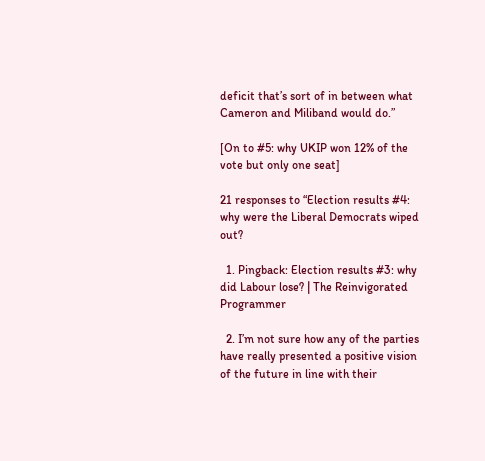deficit that’s sort of in between what Cameron and Miliband would do.”

[On to #5: why UKIP won 12% of the vote but only one seat]

21 responses to “Election results #4: why were the Liberal Democrats wiped out?

  1. Pingback: Election results #3: why did Labour lose? | The Reinvigorated Programmer

  2. I’m not sure how any of the parties have really presented a positive vision of the future in line with their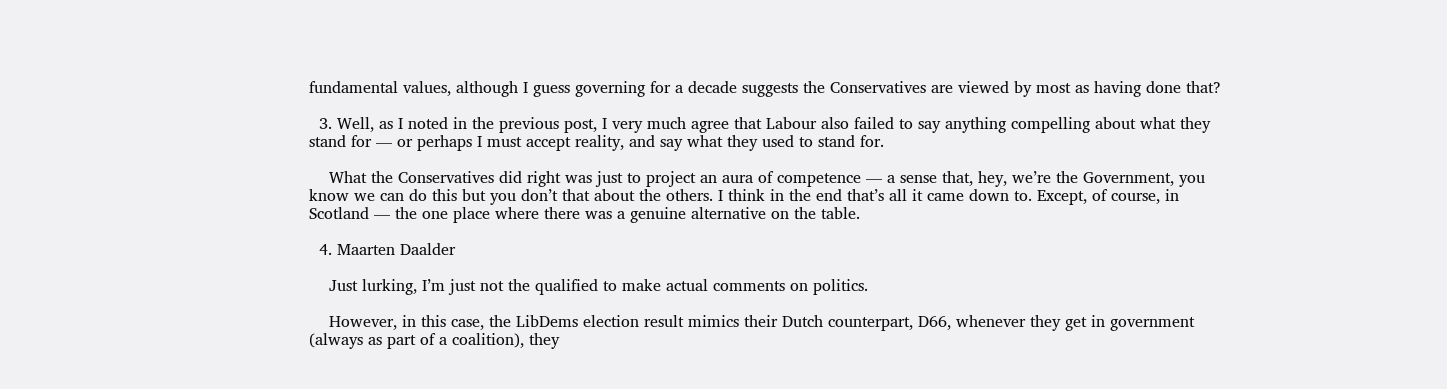fundamental values, although I guess governing for a decade suggests the Conservatives are viewed by most as having done that?

  3. Well, as I noted in the previous post, I very much agree that Labour also failed to say anything compelling about what they stand for — or perhaps I must accept reality, and say what they used to stand for.

    What the Conservatives did right was just to project an aura of competence — a sense that, hey, we’re the Government, you know we can do this but you don’t that about the others. I think in the end that’s all it came down to. Except, of course, in Scotland — the one place where there was a genuine alternative on the table.

  4. Maarten Daalder

    Just lurking, I’m just not the qualified to make actual comments on politics.

    However, in this case, the LibDems election result mimics their Dutch counterpart, D66, whenever they get in government (always as part of a coalition), they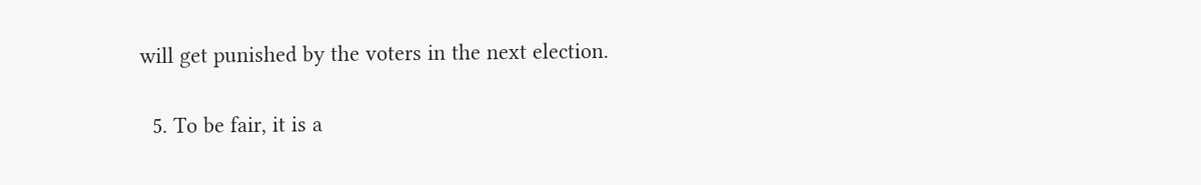will get punished by the voters in the next election.

  5. To be fair, it is a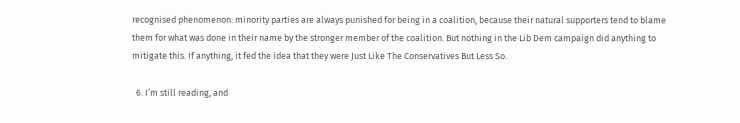recognised phenomenon: minority parties are always punished for being in a coalition, because their natural supporters tend to blame them for what was done in their name by the stronger member of the coalition. But nothing in the Lib Dem campaign did anything to mitigate this. If anything, it fed the idea that they were Just Like The Conservatives But Less So.

  6. I’m still reading, and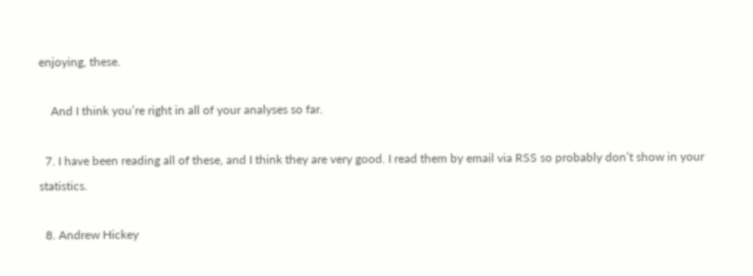enjoying, these.

    And I think you’re right in all of your analyses so far.

  7. I have been reading all of these, and I think they are very good. I read them by email via RSS so probably don’t show in your statistics.

  8. Andrew Hickey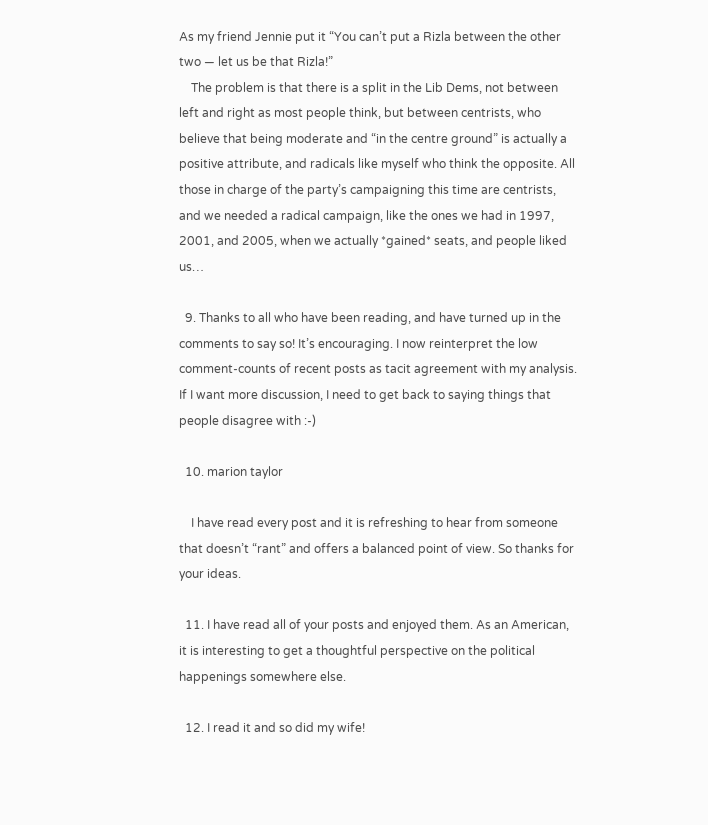As my friend Jennie put it “You can’t put a Rizla between the other two — let us be that Rizla!”
    The problem is that there is a split in the Lib Dems, not between left and right as most people think, but between centrists, who believe that being moderate and “in the centre ground” is actually a positive attribute, and radicals like myself who think the opposite. All those in charge of the party’s campaigning this time are centrists, and we needed a radical campaign, like the ones we had in 1997, 2001, and 2005, when we actually *gained* seats, and people liked us…

  9. Thanks to all who have been reading, and have turned up in the comments to say so! It’s encouraging. I now reinterpret the low comment-counts of recent posts as tacit agreement with my analysis. If I want more discussion, I need to get back to saying things that people disagree with :-)

  10. marion taylor

    I have read every post and it is refreshing to hear from someone that doesn’t “rant” and offers a balanced point of view. So thanks for your ideas.

  11. I have read all of your posts and enjoyed them. As an American, it is interesting to get a thoughtful perspective on the political happenings somewhere else.

  12. I read it and so did my wife!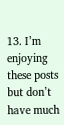13. I’m enjoying these posts but don’t have much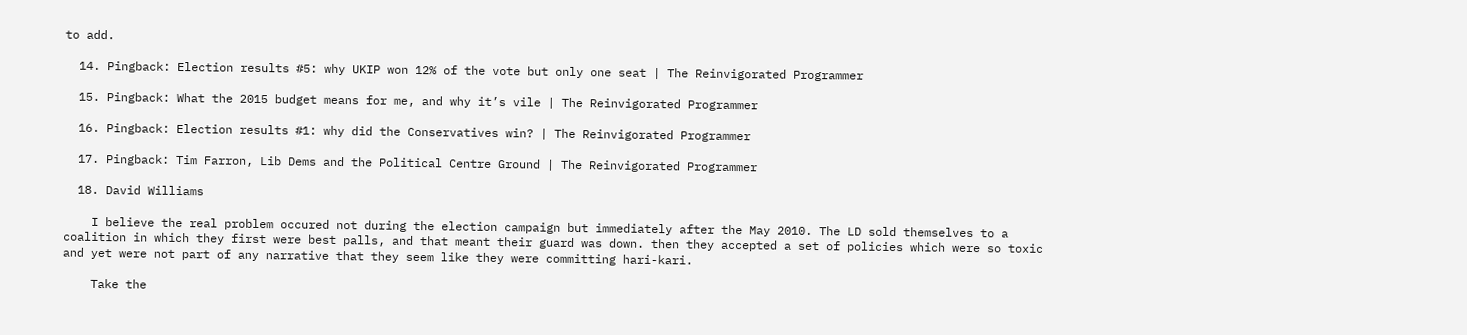to add.

  14. Pingback: Election results #5: why UKIP won 12% of the vote but only one seat | The Reinvigorated Programmer

  15. Pingback: What the 2015 budget means for me, and why it’s vile | The Reinvigorated Programmer

  16. Pingback: Election results #1: why did the Conservatives win? | The Reinvigorated Programmer

  17. Pingback: Tim Farron, Lib Dems and the Political Centre Ground | The Reinvigorated Programmer

  18. David Williams

    I believe the real problem occured not during the election campaign but immediately after the May 2010. The LD sold themselves to a coalition in which they first were best palls, and that meant their guard was down. then they accepted a set of policies which were so toxic and yet were not part of any narrative that they seem like they were committing hari-kari.

    Take the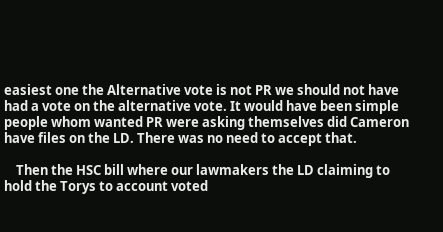easiest one the Alternative vote is not PR we should not have had a vote on the alternative vote. It would have been simple people whom wanted PR were asking themselves did Cameron have files on the LD. There was no need to accept that.

    Then the HSC bill where our lawmakers the LD claiming to hold the Torys to account voted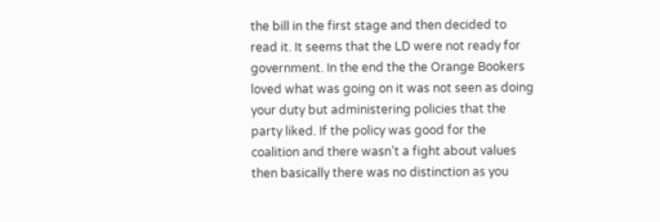the bill in the first stage and then decided to read it. It seems that the LD were not ready for government. In the end the the Orange Bookers loved what was going on it was not seen as doing your duty but administering policies that the party liked. If the policy was good for the coalition and there wasn’t a fight about values then basically there was no distinction as you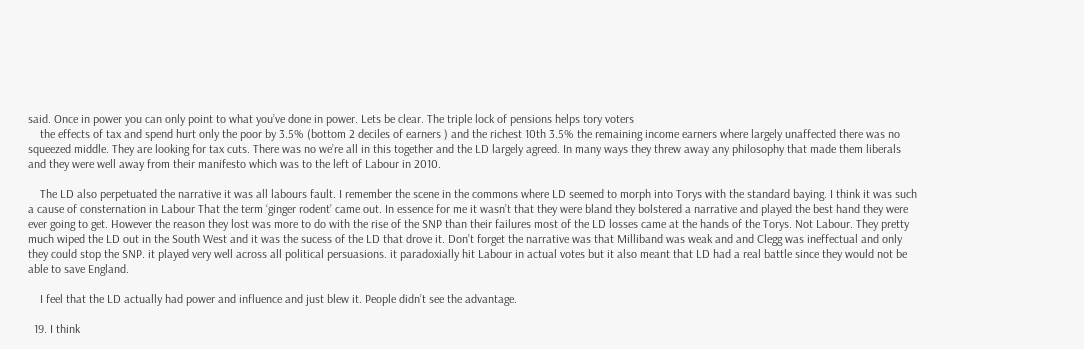said. Once in power you can only point to what you’ve done in power. Lets be clear. The triple lock of pensions helps tory voters
    the effects of tax and spend hurt only the poor by 3.5% (bottom 2 deciles of earners ) and the richest 10th 3.5% the remaining income earners where largely unaffected there was no squeezed middle. They are looking for tax cuts. There was no we’re all in this together and the LD largely agreed. In many ways they threw away any philosophy that made them liberals and they were well away from their manifesto which was to the left of Labour in 2010.

    The LD also perpetuated the narrative it was all labours fault. I remember the scene in the commons where LD seemed to morph into Torys with the standard baying. I think it was such a cause of consternation in Labour That the term ‘ginger rodent’ came out. In essence for me it wasn’t that they were bland they bolstered a narrative and played the best hand they were ever going to get. However the reason they lost was more to do with the rise of the SNP than their failures most of the LD losses came at the hands of the Torys. Not Labour. They pretty much wiped the LD out in the South West and it was the sucess of the LD that drove it. Don’t forget the narrative was that Milliband was weak and and Clegg was ineffectual and only they could stop the SNP. it played very well across all political persuasions. it paradoxially hit Labour in actual votes but it also meant that LD had a real battle since they would not be able to save England.

    I feel that the LD actually had power and influence and just blew it. People didn’t see the advantage.

  19. I think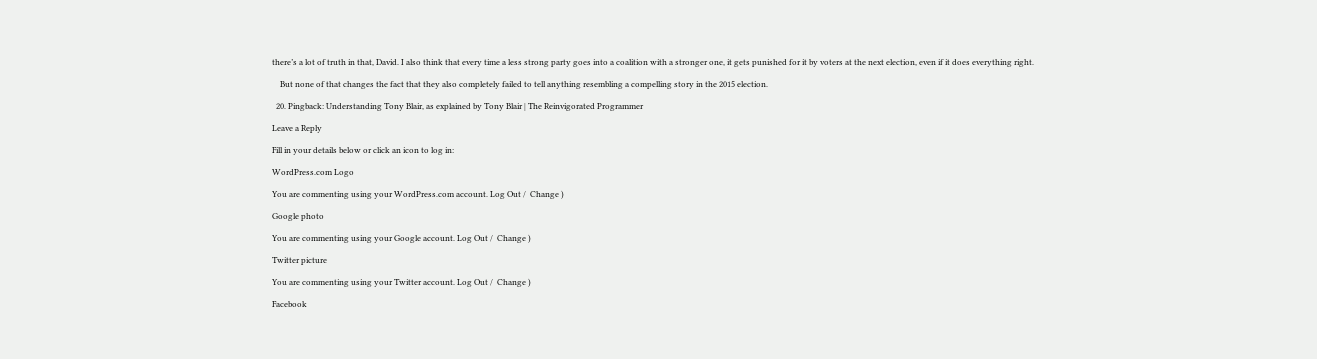there’s a lot of truth in that, David. I also think that every time a less strong party goes into a coalition with a stronger one, it gets punished for it by voters at the next election, even if it does everything right.

    But none of that changes the fact that they also completely failed to tell anything resembling a compelling story in the 2015 election.

  20. Pingback: Understanding Tony Blair, as explained by Tony Blair | The Reinvigorated Programmer

Leave a Reply

Fill in your details below or click an icon to log in:

WordPress.com Logo

You are commenting using your WordPress.com account. Log Out /  Change )

Google photo

You are commenting using your Google account. Log Out /  Change )

Twitter picture

You are commenting using your Twitter account. Log Out /  Change )

Facebook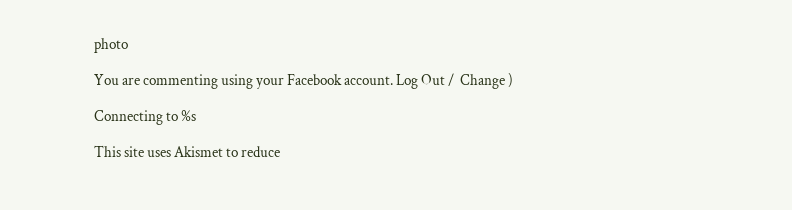photo

You are commenting using your Facebook account. Log Out /  Change )

Connecting to %s

This site uses Akismet to reduce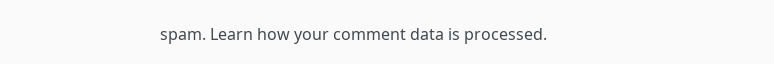spam. Learn how your comment data is processed.